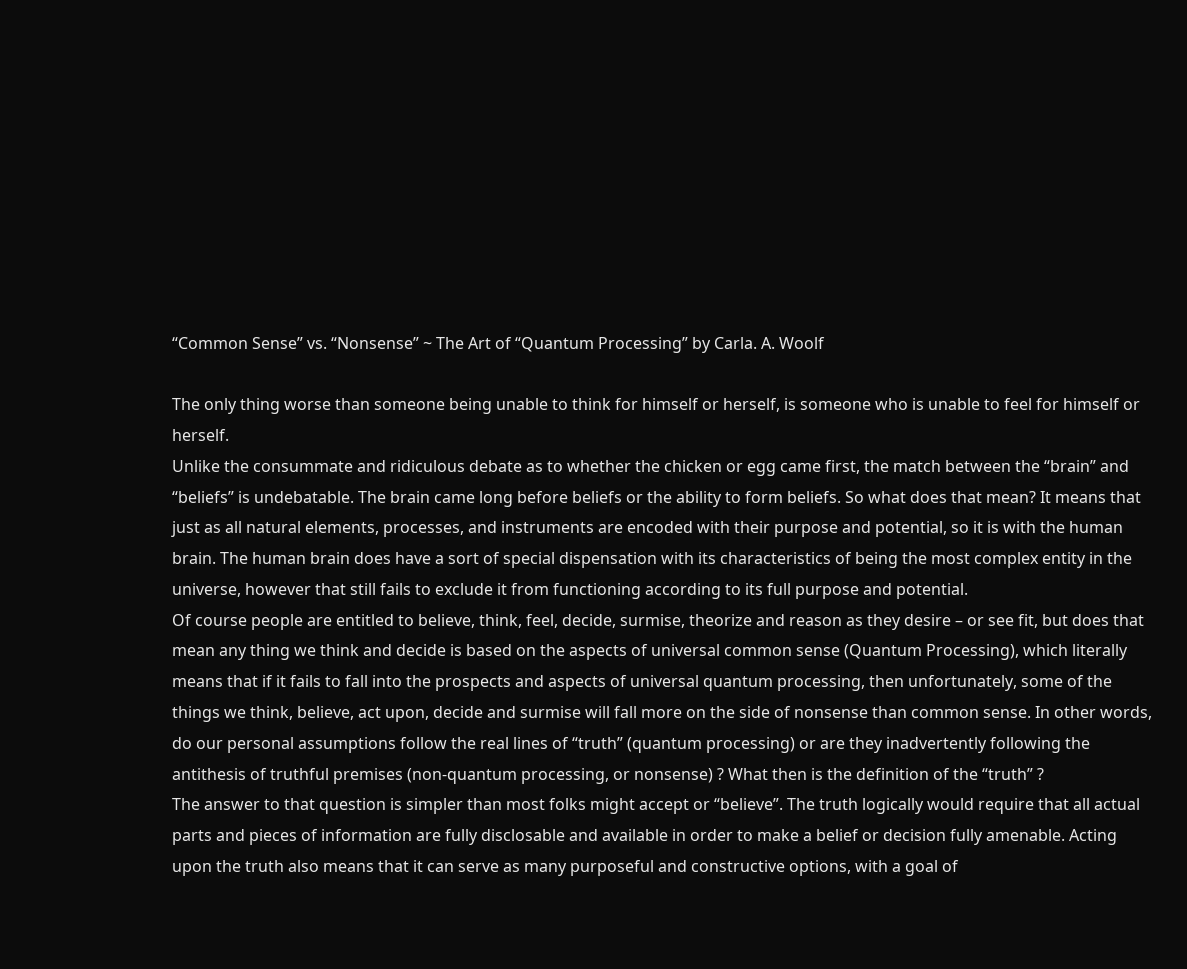“Common Sense” vs. “Nonsense” ~ The Art of “Quantum Processing” by Carla. A. Woolf

The only thing worse than someone being unable to think for himself or herself, is someone who is unable to feel for himself or herself.
Unlike the consummate and ridiculous debate as to whether the chicken or egg came first, the match between the “brain” and “beliefs” is undebatable. The brain came long before beliefs or the ability to form beliefs. So what does that mean? It means that just as all natural elements, processes, and instruments are encoded with their purpose and potential, so it is with the human brain. The human brain does have a sort of special dispensation with its characteristics of being the most complex entity in the universe, however that still fails to exclude it from functioning according to its full purpose and potential.
Of course people are entitled to believe, think, feel, decide, surmise, theorize and reason as they desire – or see fit, but does that mean any thing we think and decide is based on the aspects of universal common sense (Quantum Processing), which literally means that if it fails to fall into the prospects and aspects of universal quantum processing, then unfortunately, some of the things we think, believe, act upon, decide and surmise will fall more on the side of nonsense than common sense. In other words, do our personal assumptions follow the real lines of “truth” (quantum processing) or are they inadvertently following the antithesis of truthful premises (non-quantum processing, or nonsense) ? What then is the definition of the “truth” ?
The answer to that question is simpler than most folks might accept or “believe”. The truth logically would require that all actual parts and pieces of information are fully disclosable and available in order to make a belief or decision fully amenable. Acting upon the truth also means that it can serve as many purposeful and constructive options, with a goal of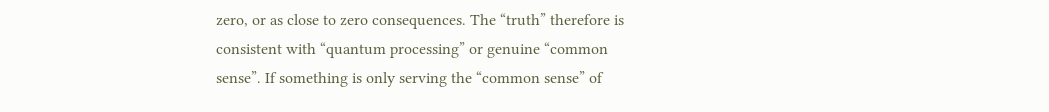zero, or as close to zero consequences. The “truth” therefore is consistent with “quantum processing” or genuine “common sense”. If something is only serving the “common sense” of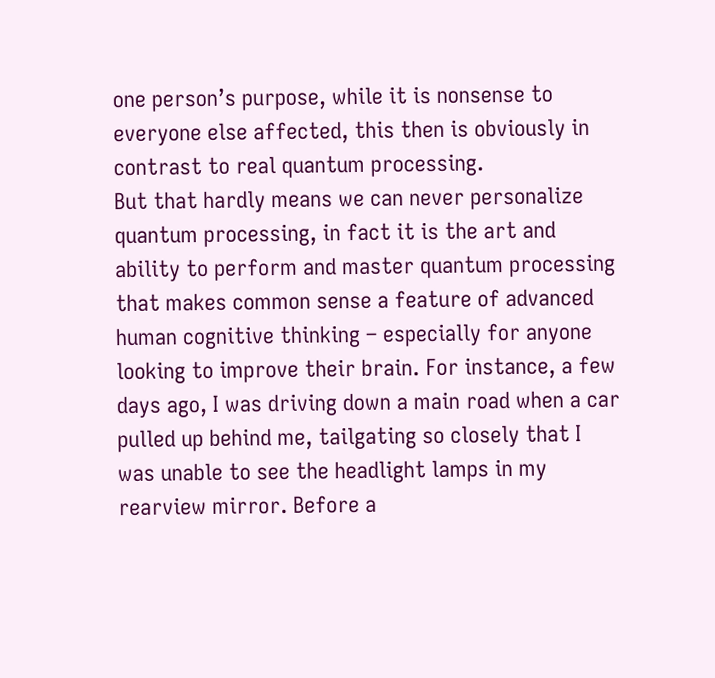one person’s purpose, while it is nonsense to everyone else affected, this then is obviously in contrast to real quantum processing.
But that hardly means we can never personalize quantum processing, in fact it is the art and ability to perform and master quantum processing that makes common sense a feature of advanced human cognitive thinking – especially for anyone looking to improve their brain. For instance, a few days ago, I was driving down a main road when a car pulled up behind me, tailgating so closely that I was unable to see the headlight lamps in my rearview mirror. Before a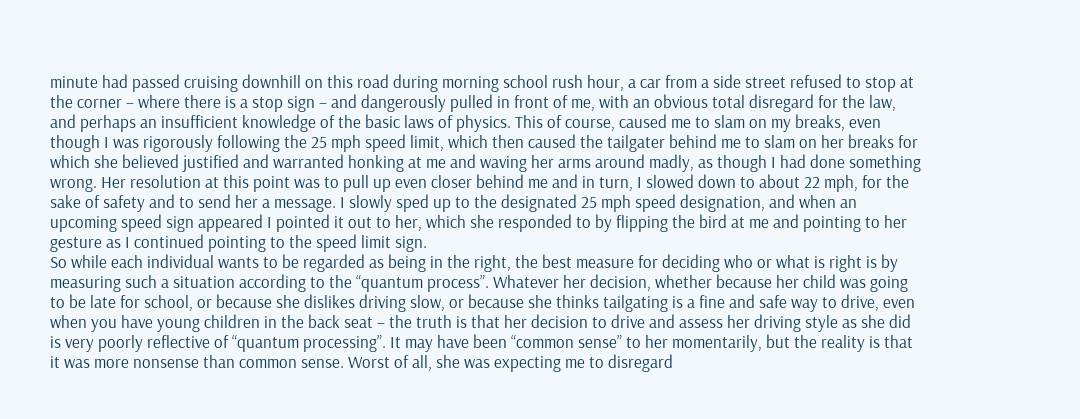minute had passed cruising downhill on this road during morning school rush hour, a car from a side street refused to stop at the corner – where there is a stop sign – and dangerously pulled in front of me, with an obvious total disregard for the law, and perhaps an insufficient knowledge of the basic laws of physics. This of course, caused me to slam on my breaks, even though I was rigorously following the 25 mph speed limit, which then caused the tailgater behind me to slam on her breaks for which she believed justified and warranted honking at me and waving her arms around madly, as though I had done something wrong. Her resolution at this point was to pull up even closer behind me and in turn, I slowed down to about 22 mph, for the sake of safety and to send her a message. I slowly sped up to the designated 25 mph speed designation, and when an upcoming speed sign appeared I pointed it out to her, which she responded to by flipping the bird at me and pointing to her gesture as I continued pointing to the speed limit sign.
So while each individual wants to be regarded as being in the right, the best measure for deciding who or what is right is by measuring such a situation according to the “quantum process”. Whatever her decision, whether because her child was going to be late for school, or because she dislikes driving slow, or because she thinks tailgating is a fine and safe way to drive, even when you have young children in the back seat – the truth is that her decision to drive and assess her driving style as she did is very poorly reflective of “quantum processing”. It may have been “common sense” to her momentarily, but the reality is that it was more nonsense than common sense. Worst of all, she was expecting me to disregard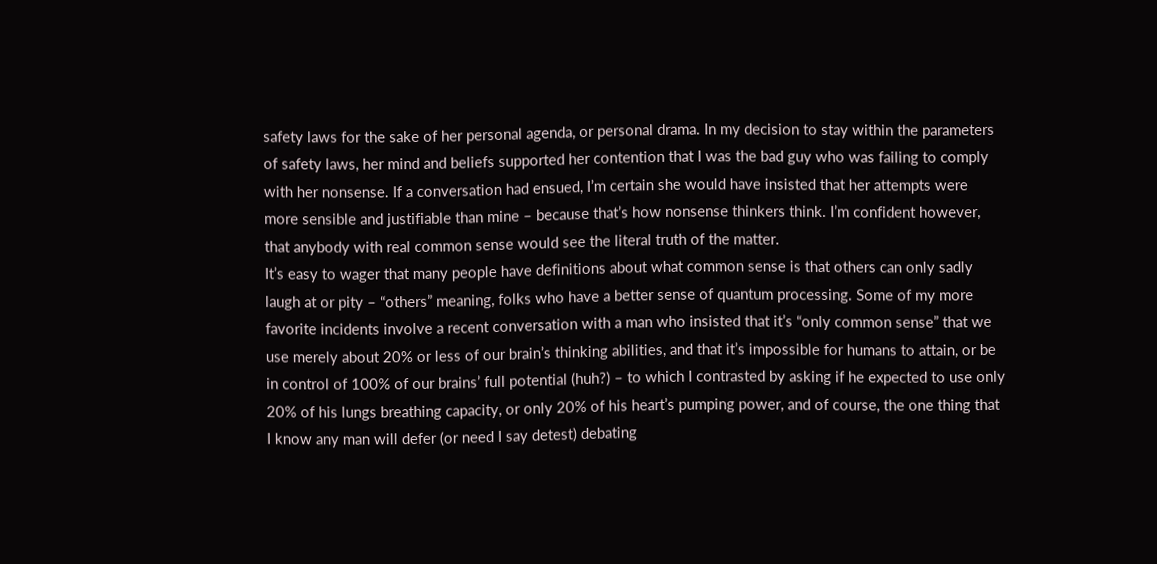safety laws for the sake of her personal agenda, or personal drama. In my decision to stay within the parameters of safety laws, her mind and beliefs supported her contention that I was the bad guy who was failing to comply with her nonsense. If a conversation had ensued, I’m certain she would have insisted that her attempts were more sensible and justifiable than mine – because that’s how nonsense thinkers think. I’m confident however, that anybody with real common sense would see the literal truth of the matter.
It’s easy to wager that many people have definitions about what common sense is that others can only sadly laugh at or pity – “others” meaning, folks who have a better sense of quantum processing. Some of my more favorite incidents involve a recent conversation with a man who insisted that it’s “only common sense” that we use merely about 20% or less of our brain’s thinking abilities, and that it’s impossible for humans to attain, or be in control of 100% of our brains’ full potential (huh?) – to which I contrasted by asking if he expected to use only 20% of his lungs breathing capacity, or only 20% of his heart’s pumping power, and of course, the one thing that I know any man will defer (or need I say detest) debating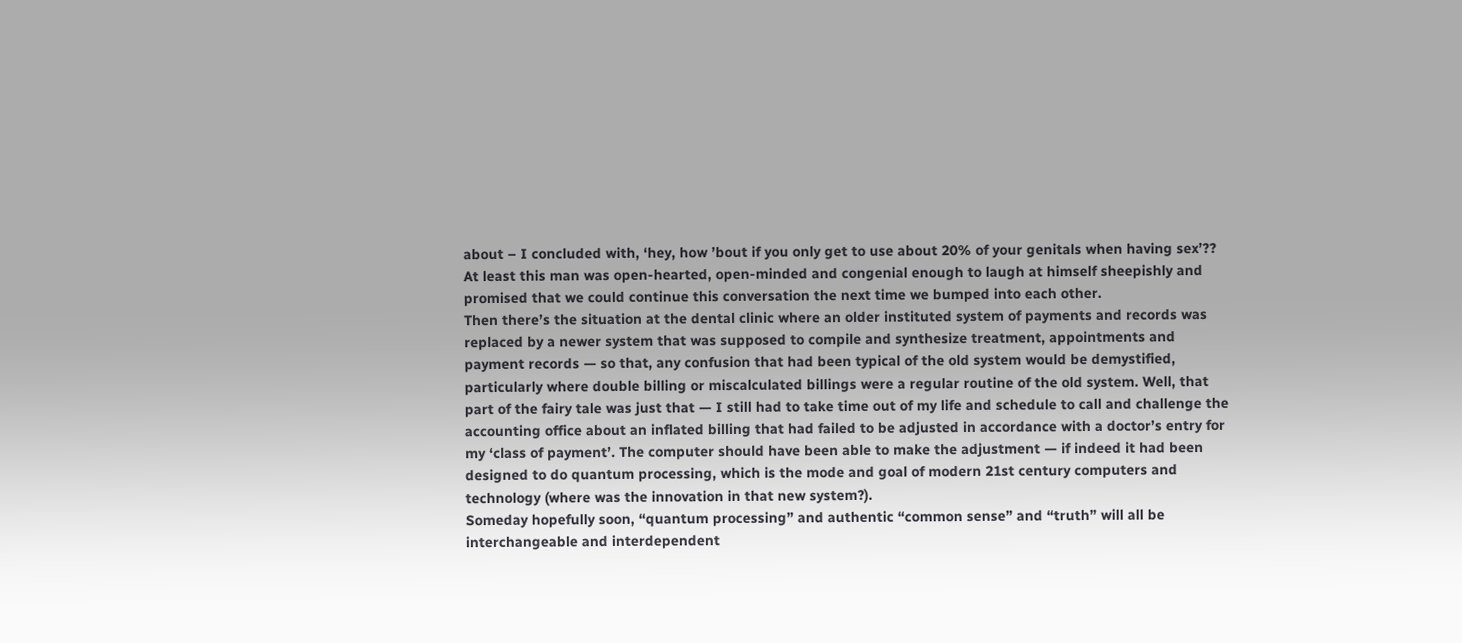about – I concluded with, ‘hey, how ’bout if you only get to use about 20% of your genitals when having sex’?? At least this man was open-hearted, open-minded and congenial enough to laugh at himself sheepishly and promised that we could continue this conversation the next time we bumped into each other.
Then there’s the situation at the dental clinic where an older instituted system of payments and records was replaced by a newer system that was supposed to compile and synthesize treatment, appointments and payment records — so that, any confusion that had been typical of the old system would be demystified, particularly where double billing or miscalculated billings were a regular routine of the old system. Well, that part of the fairy tale was just that — I still had to take time out of my life and schedule to call and challenge the accounting office about an inflated billing that had failed to be adjusted in accordance with a doctor’s entry for my ‘class of payment’. The computer should have been able to make the adjustment — if indeed it had been designed to do quantum processing, which is the mode and goal of modern 21st century computers and technology (where was the innovation in that new system?).
Someday hopefully soon, “quantum processing” and authentic “common sense” and “truth” will all be interchangeable and interdependent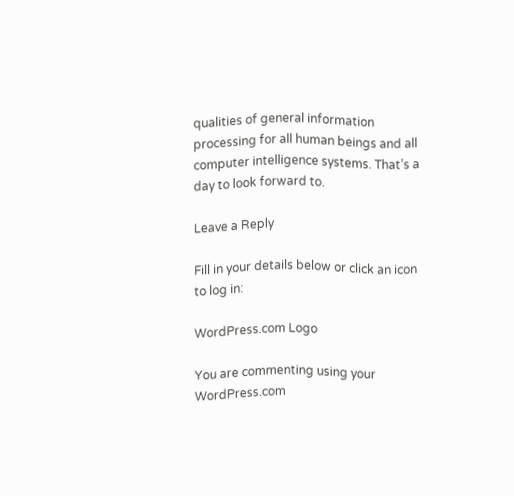qualities of general information processing for all human beings and all computer intelligence systems. That’s a day to look forward to.

Leave a Reply

Fill in your details below or click an icon to log in:

WordPress.com Logo

You are commenting using your WordPress.com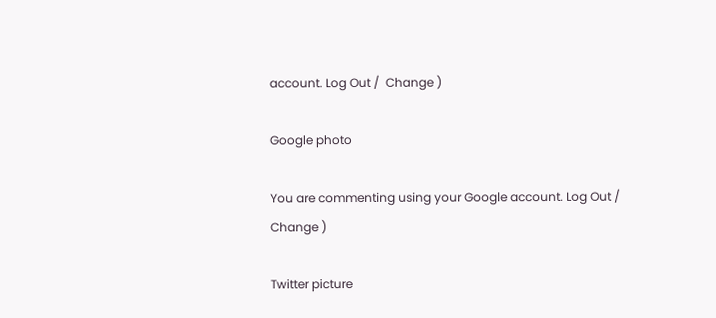account. Log Out /  Change )

Google photo

You are commenting using your Google account. Log Out /  Change )

Twitter picture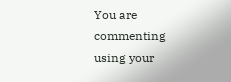You are commenting using your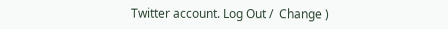Twitter account. Log Out /  Change )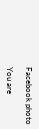Facebook photo

You are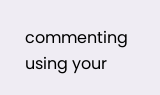commenting using your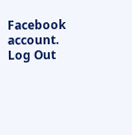Facebook account. Log Out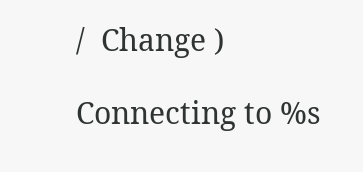/  Change )

Connecting to %s